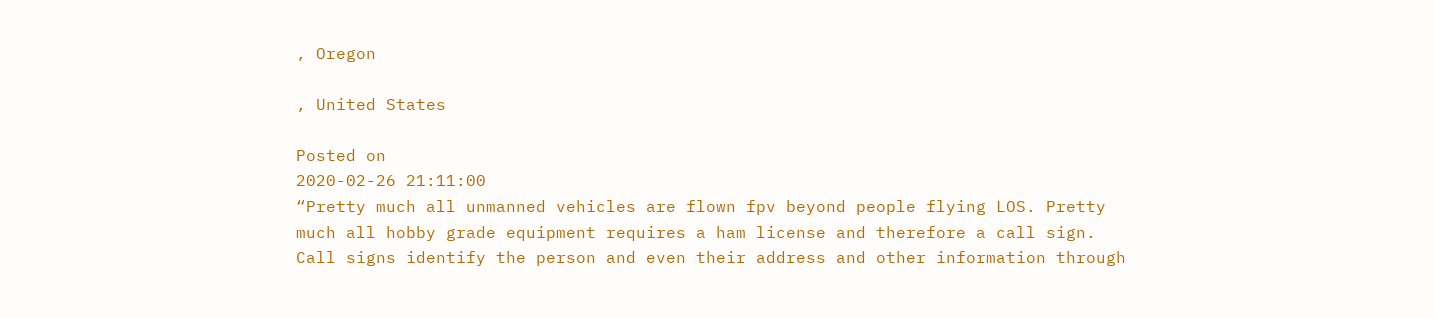, Oregon

, United States

Posted on
2020-02-26 21:11:00
“Pretty much all unmanned vehicles are flown fpv beyond people flying LOS. Pretty much all hobby grade equipment requires a ham license and therefore a call sign. Call signs identify the person and even their address and other information through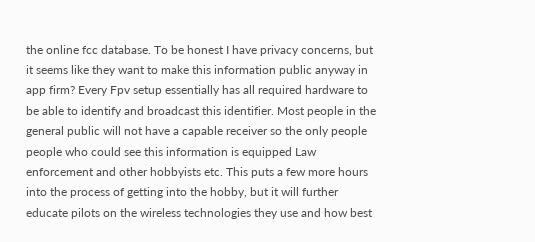the online fcc database. To be honest I have privacy concerns, but it seems like they want to make this information public anyway in app firm? Every Fpv setup essentially has all required hardware to be able to identify and broadcast this identifier. Most people in the general public will not have a capable receiver so the only people people who could see this information is equipped Law enforcement and other hobbyists etc. This puts a few more hours into the process of getting into the hobby, but it will further educate pilots on the wireless technologies they use and how best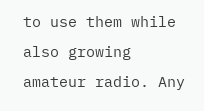to use them while also growing amateur radio. Any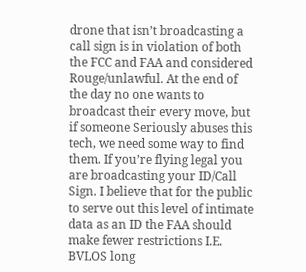drone that isn’t broadcasting a call sign is in violation of both the FCC and FAA and considered Rouge/unlawful. At the end of the day no one wants to broadcast their every move, but if someone Seriously abuses this tech, we need some way to find them. If you’re flying legal you are broadcasting your ID/Call Sign. I believe that for the public to serve out this level of intimate data as an ID the FAA should make fewer restrictions I.E. BVLOS long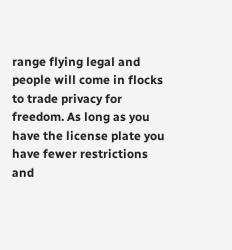range flying legal and people will come in flocks to trade privacy for freedom. As long as you have the license plate you have fewer restrictions and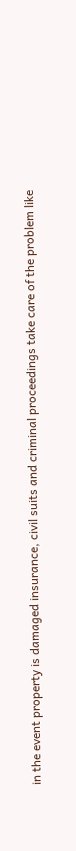in the event property is damaged insurance, civil suits and criminal proceedings take care of the problem like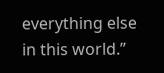everything else in this world.”